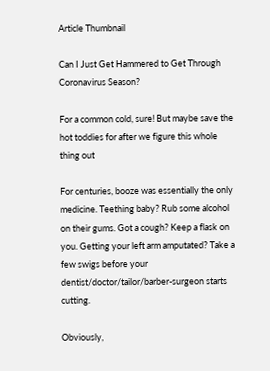Article Thumbnail

Can I Just Get Hammered to Get Through Coronavirus Season?

For a common cold, sure! But maybe save the hot toddies for after we figure this whole thing out

For centuries, booze was essentially the only medicine. Teething baby? Rub some alcohol on their gums. Got a cough? Keep a flask on you. Getting your left arm amputated? Take a few swigs before your dentist/doctor/tailor/barber-surgeon starts cutting.

Obviously,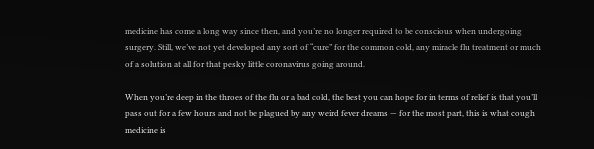medicine has come a long way since then, and you’re no longer required to be conscious when undergoing surgery. Still, we’ve not yet developed any sort of “cure” for the common cold, any miracle flu treatment or much of a solution at all for that pesky little coronavirus going around.

When you’re deep in the throes of the flu or a bad cold, the best you can hope for in terms of relief is that you’ll pass out for a few hours and not be plagued by any weird fever dreams — for the most part, this is what cough medicine is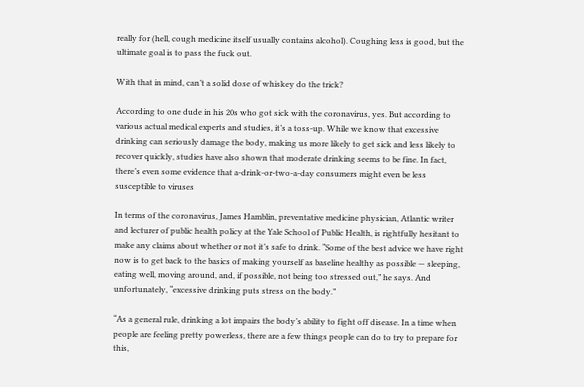really for (hell, cough medicine itself usually contains alcohol). Coughing less is good, but the ultimate goal is to pass the fuck out.

With that in mind, can’t a solid dose of whiskey do the trick?

According to one dude in his 20s who got sick with the coronavirus, yes. But according to various actual medical experts and studies, it’s a toss-up. While we know that excessive drinking can seriously damage the body, making us more likely to get sick and less likely to recover quickly, studies have also shown that moderate drinking seems to be fine. In fact, there’s even some evidence that a-drink-or-two-a-day consumers might even be less susceptible to viruses

In terms of the coronavirus, James Hamblin, preventative medicine physician, Atlantic writer and lecturer of public health policy at the Yale School of Public Health, is rightfully hesitant to make any claims about whether or not it’s safe to drink. “Some of the best advice we have right now is to get back to the basics of making yourself as baseline healthy as possible — sleeping, eating well, moving around, and, if possible, not being too stressed out,” he says. And unfortunately, “excessive drinking puts stress on the body.”

“As a general rule, drinking a lot impairs the body’s ability to fight off disease. In a time when people are feeling pretty powerless, there are a few things people can do to try to prepare for this,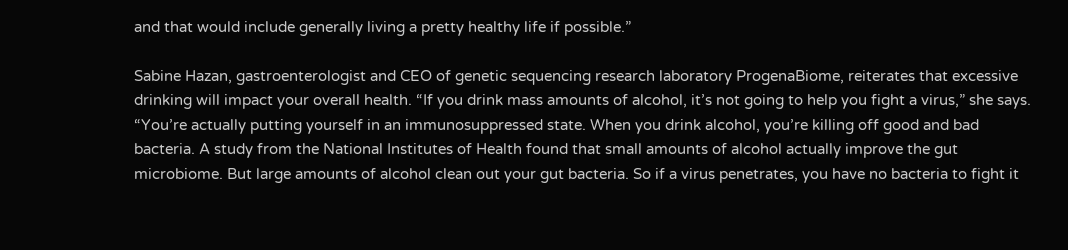and that would include generally living a pretty healthy life if possible.”

Sabine Hazan, gastroenterologist and CEO of genetic sequencing research laboratory ProgenaBiome, reiterates that excessive drinking will impact your overall health. “If you drink mass amounts of alcohol, it’s not going to help you fight a virus,” she says. “You’re actually putting yourself in an immunosuppressed state. When you drink alcohol, you’re killing off good and bad bacteria. A study from the National Institutes of Health found that small amounts of alcohol actually improve the gut microbiome. But large amounts of alcohol clean out your gut bacteria. So if a virus penetrates, you have no bacteria to fight it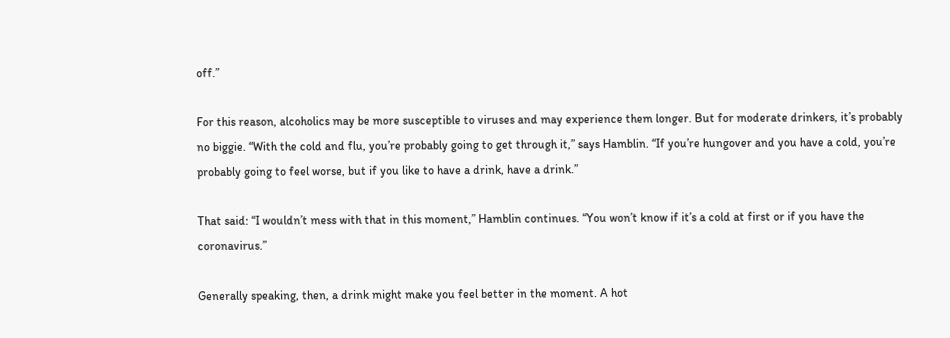off.”

For this reason, alcoholics may be more susceptible to viruses and may experience them longer. But for moderate drinkers, it’s probably no biggie. “With the cold and flu, you’re probably going to get through it,” says Hamblin. “If you’re hungover and you have a cold, you’re probably going to feel worse, but if you like to have a drink, have a drink.”

That said: “I wouldn’t mess with that in this moment,” Hamblin continues. “You won’t know if it’s a cold at first or if you have the coronavirus.”

Generally speaking, then, a drink might make you feel better in the moment. A hot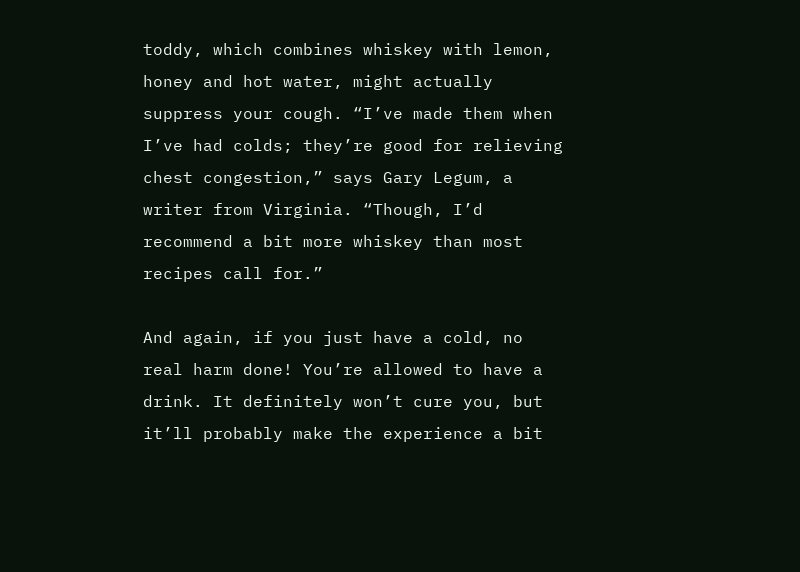toddy, which combines whiskey with lemon, honey and hot water, might actually suppress your cough. “I’ve made them when I’ve had colds; they’re good for relieving chest congestion,” says Gary Legum, a writer from Virginia. “Though, I’d recommend a bit more whiskey than most recipes call for.”

And again, if you just have a cold, no real harm done! You’re allowed to have a drink. It definitely won’t cure you, but it’ll probably make the experience a bit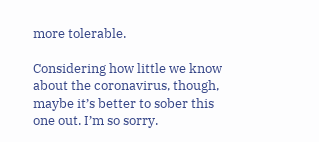more tolerable.

Considering how little we know about the coronavirus, though, maybe it’s better to sober this one out. I’m so sorry.